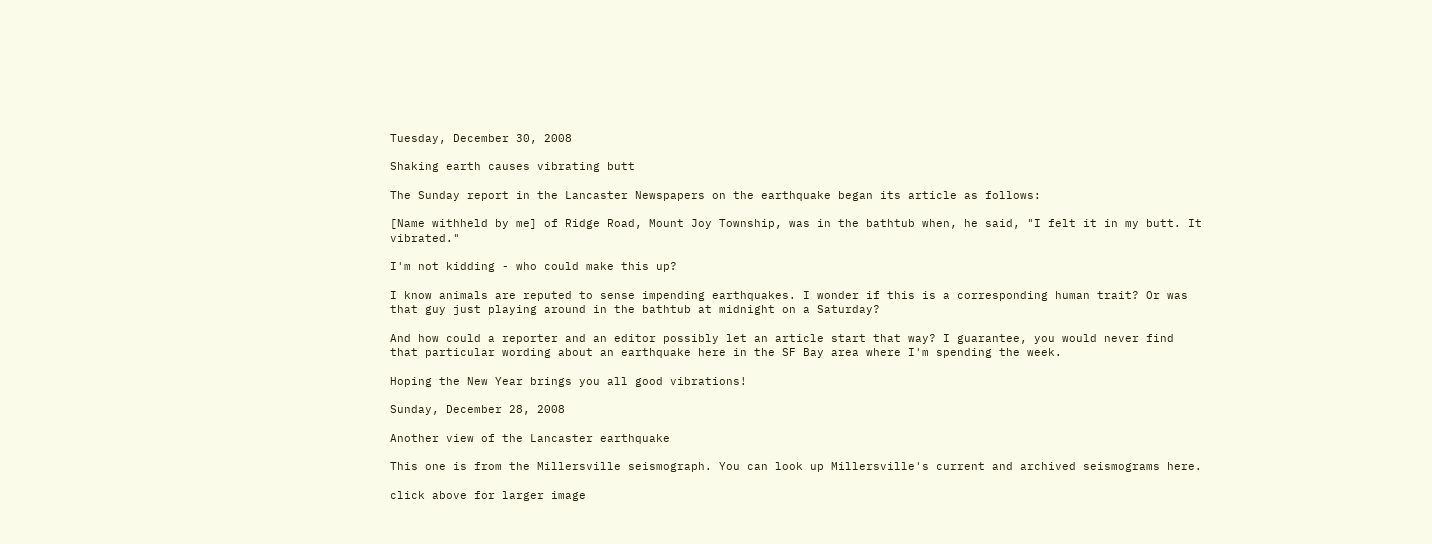Tuesday, December 30, 2008

Shaking earth causes vibrating butt

The Sunday report in the Lancaster Newspapers on the earthquake began its article as follows:

[Name withheld by me] of Ridge Road, Mount Joy Township, was in the bathtub when, he said, "I felt it in my butt. It vibrated."

I'm not kidding - who could make this up?

I know animals are reputed to sense impending earthquakes. I wonder if this is a corresponding human trait? Or was that guy just playing around in the bathtub at midnight on a Saturday?

And how could a reporter and an editor possibly let an article start that way? I guarantee, you would never find that particular wording about an earthquake here in the SF Bay area where I'm spending the week.

Hoping the New Year brings you all good vibrations!

Sunday, December 28, 2008

Another view of the Lancaster earthquake

This one is from the Millersville seismograph. You can look up Millersville's current and archived seismograms here.

click above for larger image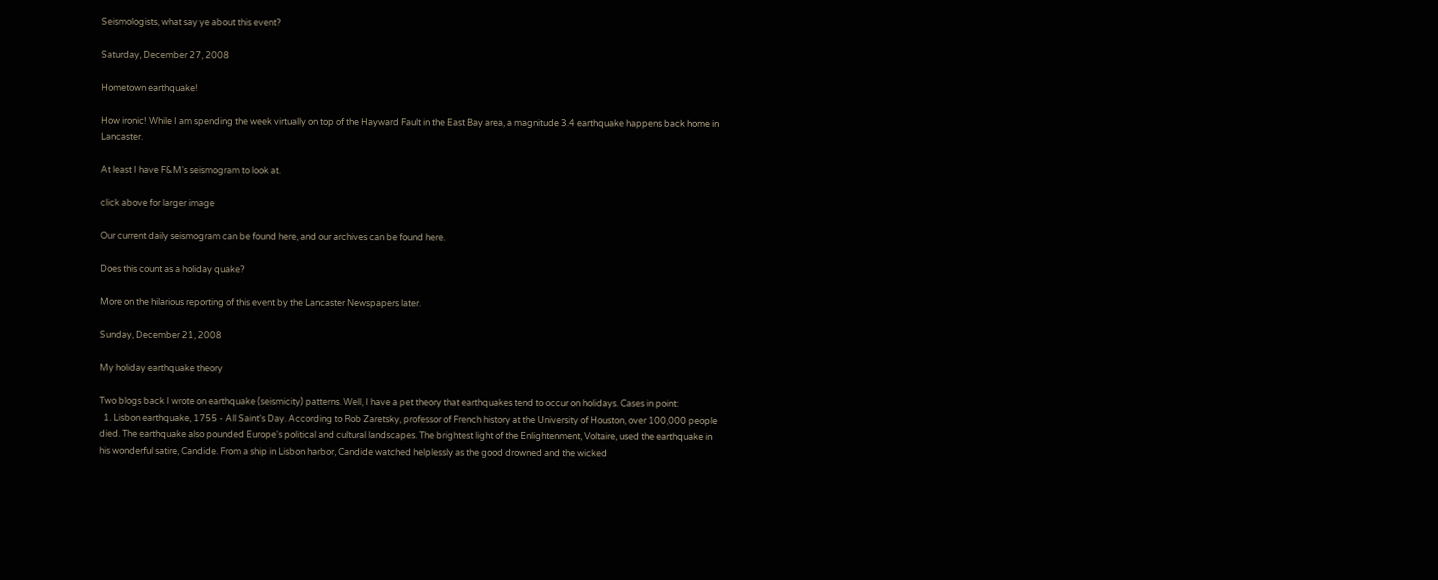Seismologists, what say ye about this event?

Saturday, December 27, 2008

Hometown earthquake!

How ironic! While I am spending the week virtually on top of the Hayward Fault in the East Bay area, a magnitude 3.4 earthquake happens back home in Lancaster.

At least I have F&M's seismogram to look at.

click above for larger image

Our current daily seismogram can be found here, and our archives can be found here.

Does this count as a holiday quake?

More on the hilarious reporting of this event by the Lancaster Newspapers later.

Sunday, December 21, 2008

My holiday earthquake theory

Two blogs back I wrote on earthquake (seismicity) patterns. Well, I have a pet theory that earthquakes tend to occur on holidays. Cases in point:
  1. Lisbon earthquake, 1755 - All Saint's Day. According to Rob Zaretsky, professor of French history at the University of Houston, over 100,000 people died. The earthquake also pounded Europe's political and cultural landscapes. The brightest light of the Enlightenment, Voltaire, used the earthquake in his wonderful satire, Candide. From a ship in Lisbon harbor, Candide watched helplessly as the good drowned and the wicked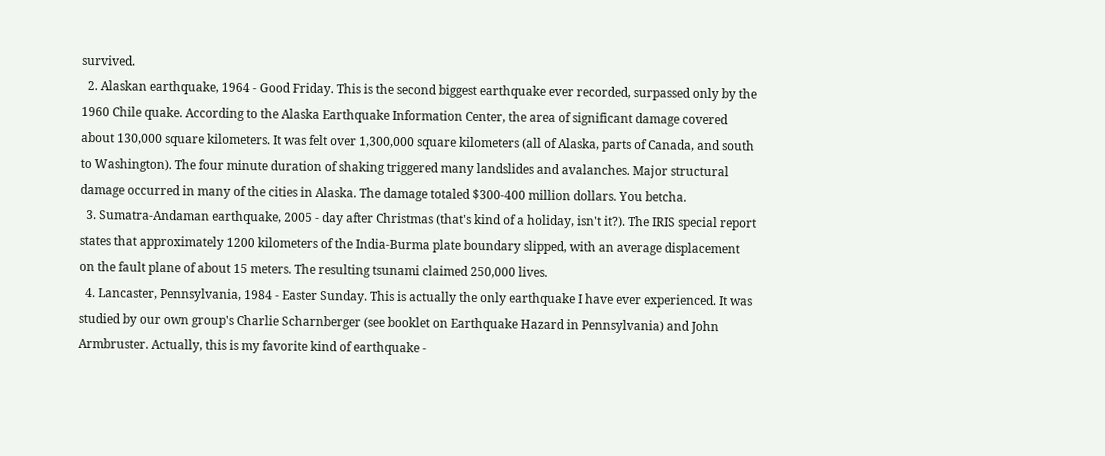survived.
  2. Alaskan earthquake, 1964 - Good Friday. This is the second biggest earthquake ever recorded, surpassed only by the 1960 Chile quake. According to the Alaska Earthquake Information Center, the area of significant damage covered about 130,000 square kilometers. It was felt over 1,300,000 square kilometers (all of Alaska, parts of Canada, and south to Washington). The four minute duration of shaking triggered many landslides and avalanches. Major structural damage occurred in many of the cities in Alaska. The damage totaled $300-400 million dollars. You betcha.
  3. Sumatra-Andaman earthquake, 2005 - day after Christmas (that's kind of a holiday, isn't it?). The IRIS special report states that approximately 1200 kilometers of the India-Burma plate boundary slipped, with an average displacement on the fault plane of about 15 meters. The resulting tsunami claimed 250,000 lives.
  4. Lancaster, Pennsylvania, 1984 - Easter Sunday. This is actually the only earthquake I have ever experienced. It was studied by our own group's Charlie Scharnberger (see booklet on Earthquake Hazard in Pennsylvania) and John Armbruster. Actually, this is my favorite kind of earthquake -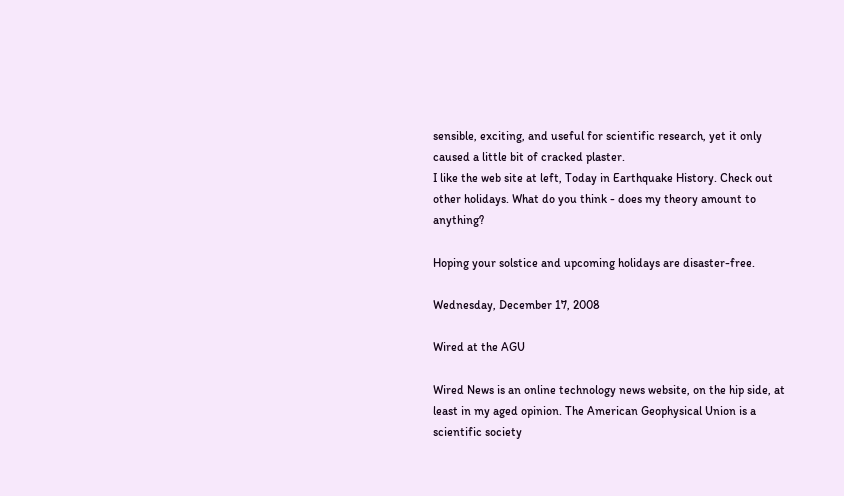sensible, exciting, and useful for scientific research, yet it only caused a little bit of cracked plaster.
I like the web site at left, Today in Earthquake History. Check out other holidays. What do you think - does my theory amount to anything?

Hoping your solstice and upcoming holidays are disaster-free.

Wednesday, December 17, 2008

Wired at the AGU

Wired News is an online technology news website, on the hip side, at least in my aged opinion. The American Geophysical Union is a scientific society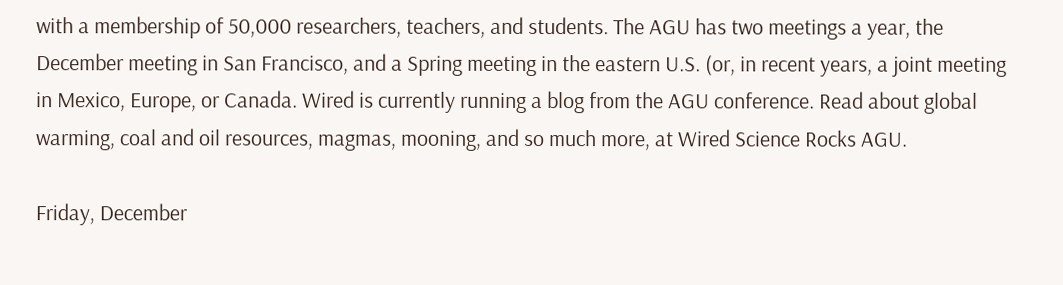with a membership of 50,000 researchers, teachers, and students. The AGU has two meetings a year, the December meeting in San Francisco, and a Spring meeting in the eastern U.S. (or, in recent years, a joint meeting in Mexico, Europe, or Canada. Wired is currently running a blog from the AGU conference. Read about global warming, coal and oil resources, magmas, mooning, and so much more, at Wired Science Rocks AGU.

Friday, December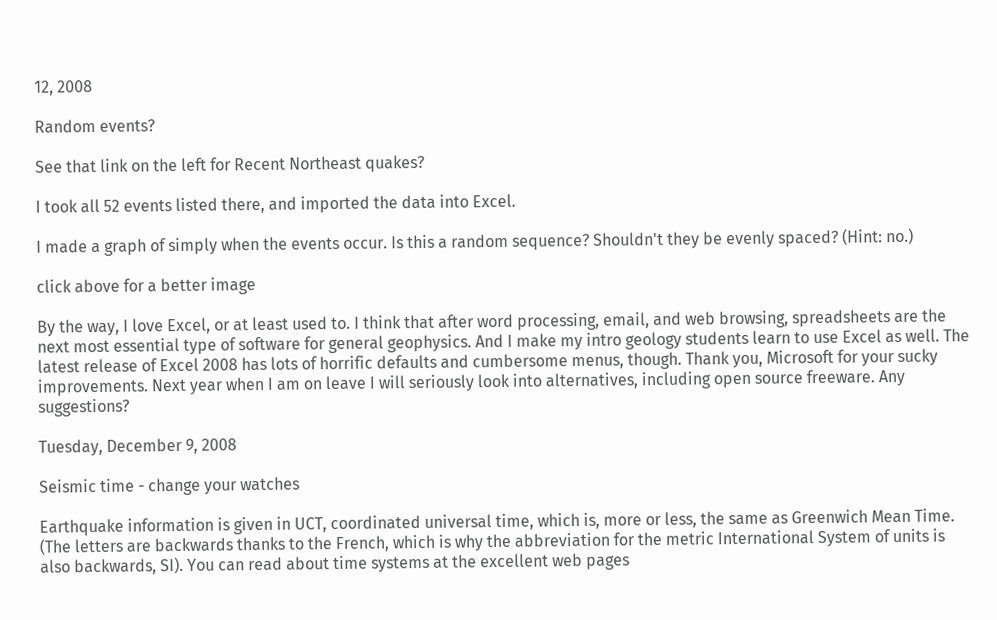12, 2008

Random events?

See that link on the left for Recent Northeast quakes?

I took all 52 events listed there, and imported the data into Excel.

I made a graph of simply when the events occur. Is this a random sequence? Shouldn't they be evenly spaced? (Hint: no.)

click above for a better image

By the way, I love Excel, or at least used to. I think that after word processing, email, and web browsing, spreadsheets are the next most essential type of software for general geophysics. And I make my intro geology students learn to use Excel as well. The latest release of Excel 2008 has lots of horrific defaults and cumbersome menus, though. Thank you, Microsoft for your sucky improvements. Next year when I am on leave I will seriously look into alternatives, including open source freeware. Any suggestions?

Tuesday, December 9, 2008

Seismic time - change your watches

Earthquake information is given in UCT, coordinated universal time, which is, more or less, the same as Greenwich Mean Time. (The letters are backwards thanks to the French, which is why the abbreviation for the metric International System of units is also backwards, SI). You can read about time systems at the excellent web pages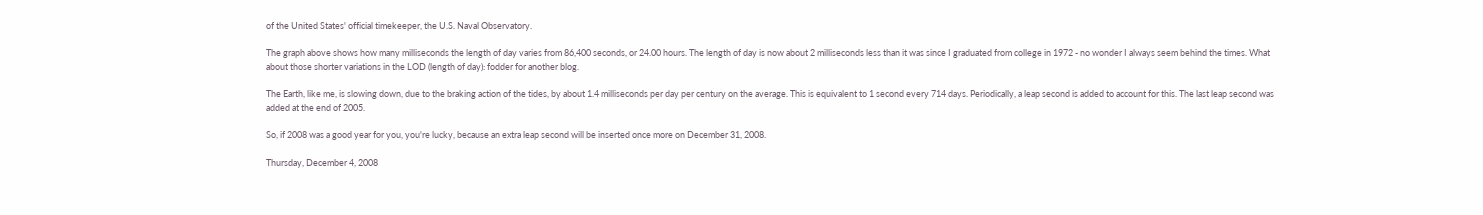of the United States' official timekeeper, the U.S. Naval Observatory.

The graph above shows how many milliseconds the length of day varies from 86,400 seconds, or 24.00 hours. The length of day is now about 2 milliseconds less than it was since I graduated from college in 1972 - no wonder I always seem behind the times. What about those shorter variations in the LOD (length of day): fodder for another blog.

The Earth, like me, is slowing down, due to the braking action of the tides, by about 1.4 milliseconds per day per century on the average. This is equivalent to 1 second every 714 days. Periodically, a leap second is added to account for this. The last leap second was added at the end of 2005.

So, if 2008 was a good year for you, you're lucky, because an extra leap second will be inserted once more on December 31, 2008.

Thursday, December 4, 2008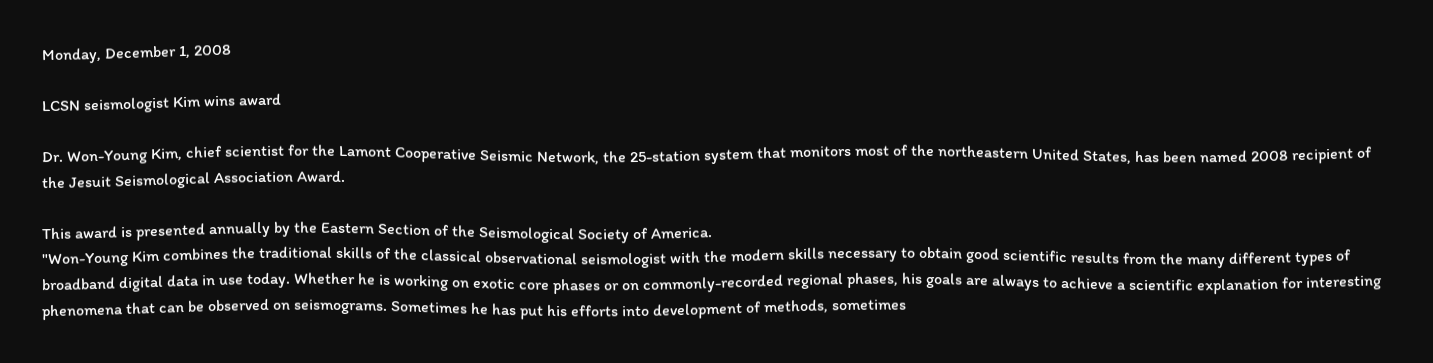Monday, December 1, 2008

LCSN seismologist Kim wins award

Dr. Won-Young Kim, chief scientist for the Lamont Cooperative Seismic Network, the 25-station system that monitors most of the northeastern United States, has been named 2008 recipient of the Jesuit Seismological Association Award.

This award is presented annually by the Eastern Section of the Seismological Society of America.
"Won-Young Kim combines the traditional skills of the classical observational seismologist with the modern skills necessary to obtain good scientific results from the many different types of broadband digital data in use today. Whether he is working on exotic core phases or on commonly-recorded regional phases, his goals are always to achieve a scientific explanation for interesting phenomena that can be observed on seismograms. Sometimes he has put his efforts into development of methods, sometimes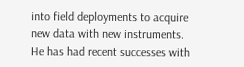into field deployments to acquire new data with new instruments. He has had recent successes with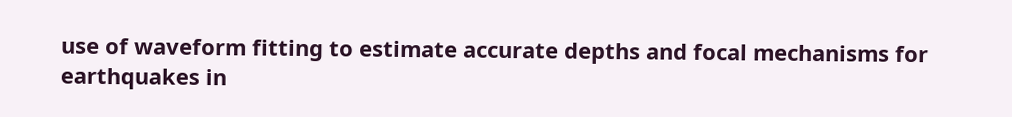use of waveform fitting to estimate accurate depths and focal mechanisms for earthquakes in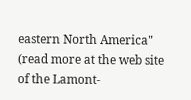eastern North America" (read more at the web site of the Lamont-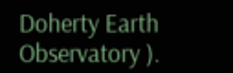Doherty Earth Observatory ).